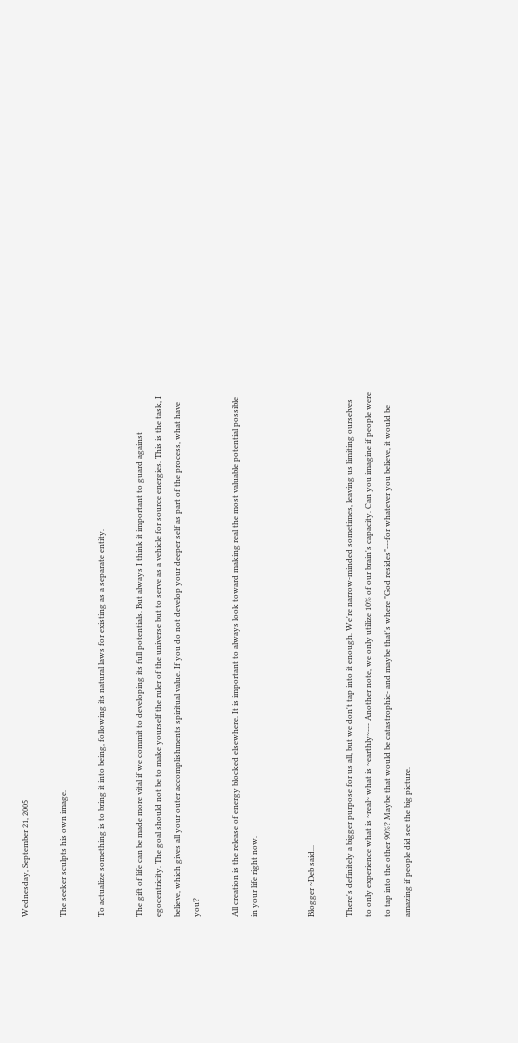Wednesday, September 21, 2005

The seeker sculpts his own image.

To actualize something is to bring it into being, following its natural laws for existing as a separate entity.

The gift of life can be made more vital if we commit to developing its full potentials. But always I think it important to guard against egocentricity. The goal should not be to make yourself the ruler of the universe but to serve as a vehicle for source energies. This is the task, I believe, which gives all your outer accomplishments spiritual value. If you do not develop your deeper self as part of the process, what have you?

All creation is the release of energy blocked elsewhere. It is important to always look toward making real the most valuable potential possible in your life right now.


Blogger ~Deb said...

There's definitely a bigger purpose for us all, but we don't tap into it enough. We're narrow-minded sometimes, leaving us limiting ourselves to only experience what is ~real~ what is ~earthly~--- Another note, we only utilize 10% of our brain's capacity. Can you imagine if people were to tap into the other 90%? Maybe that would be catastrophic- and maybe that's where "God resides"---for whatever you believe, it would be amazing if people did see the big picture.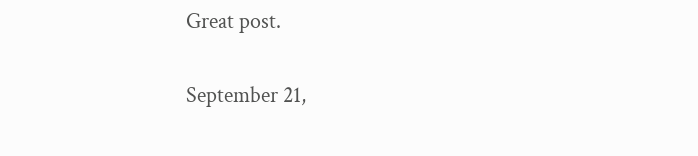Great post.

September 21,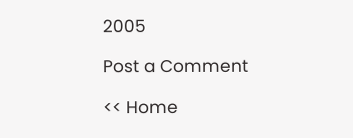2005

Post a Comment

<< Home